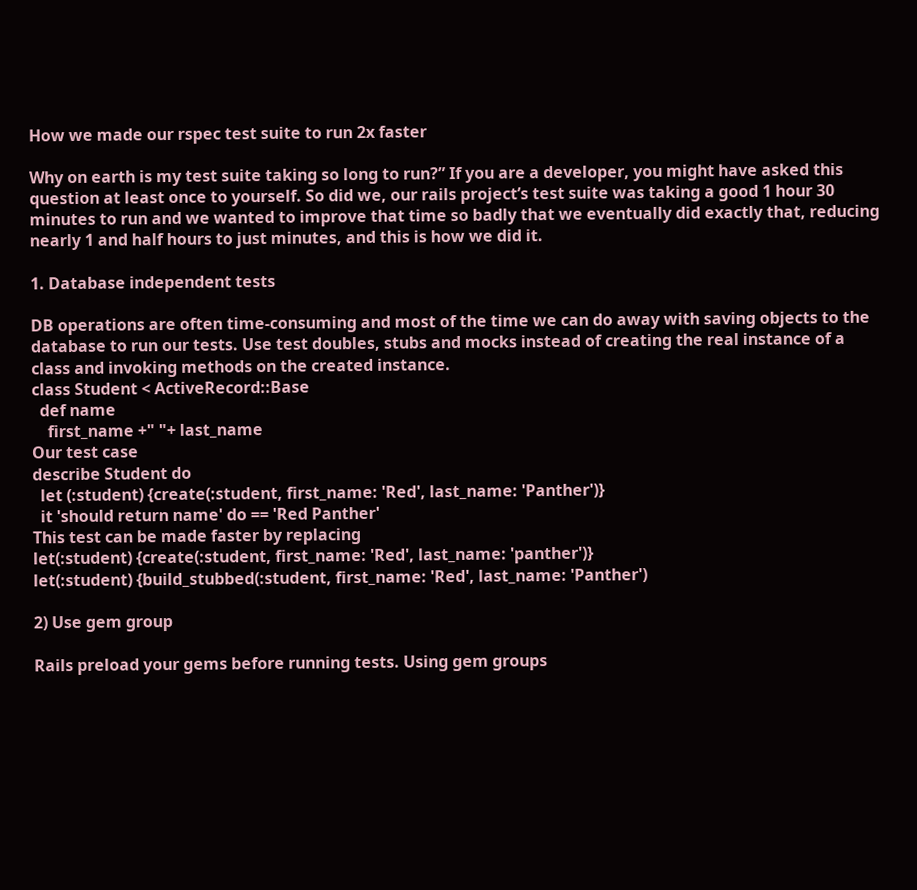How we made our rspec test suite to run 2x faster

Why on earth is my test suite taking so long to run?” If you are a developer, you might have asked this question at least once to yourself. So did we, our rails project’s test suite was taking a good 1 hour 30 minutes to run and we wanted to improve that time so badly that we eventually did exactly that, reducing nearly 1 and half hours to just minutes, and this is how we did it.

1. Database independent tests

DB operations are often time-consuming and most of the time we can do away with saving objects to the database to run our tests. Use test doubles, stubs and mocks instead of creating the real instance of a class and invoking methods on the created instance.
class Student < ActiveRecord::Base
  def name
    first_name +" "+ last_name
Our test case
describe Student do
  let (:student) {create(:student, first_name: 'Red', last_name: 'Panther')}
  it 'should return name' do == 'Red Panther'
This test can be made faster by replacing
let(:student) {create(:student, first_name: 'Red', last_name: 'panther')}
let(:student) {build_stubbed(:student, first_name: 'Red', last_name: 'Panther')

2) Use gem group

Rails preload your gems before running tests. Using gem groups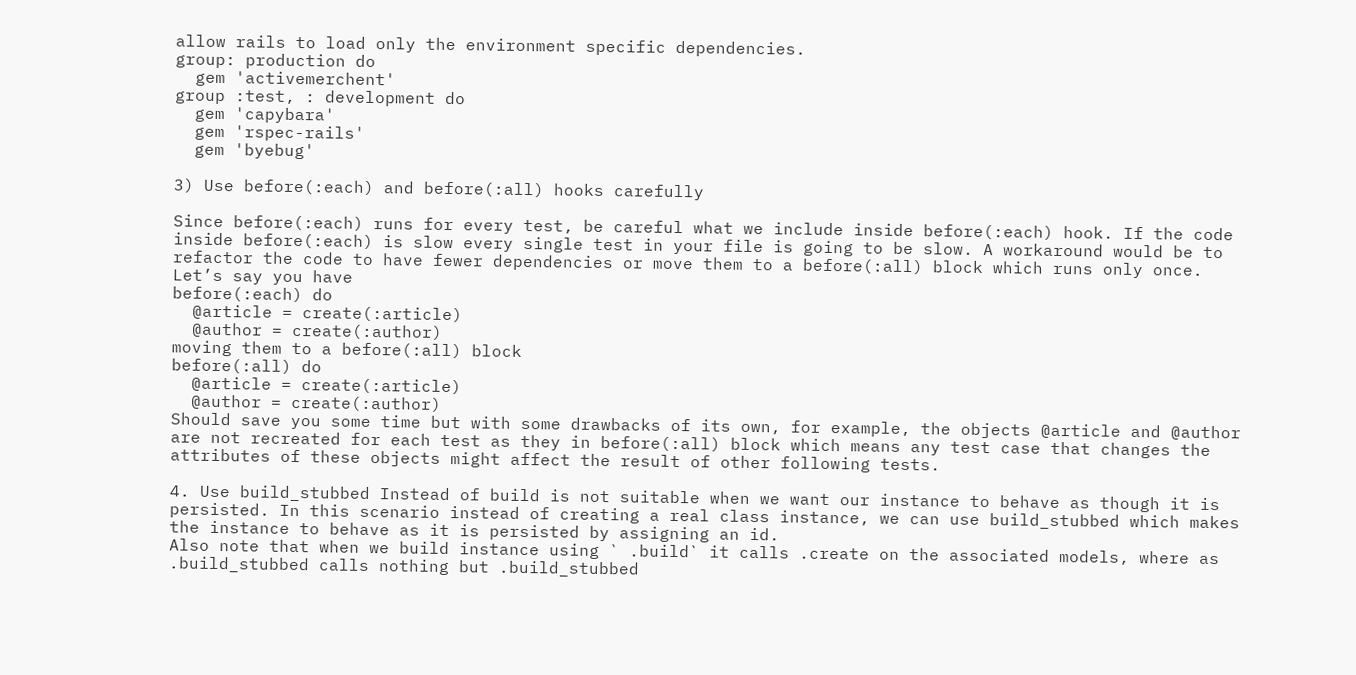allow rails to load only the environment specific dependencies.
group: production do
  gem 'activemerchent'
group :test, : development do
  gem 'capybara'
  gem 'rspec-rails'
  gem 'byebug'

3) Use before(:each) and before(:all) hooks carefully

Since before(:each) runs for every test, be careful what we include inside before(:each) hook. If the code inside before(:each) is slow every single test in your file is going to be slow. A workaround would be to refactor the code to have fewer dependencies or move them to a before(:all) block which runs only once. Let’s say you have
before(:each) do
  @article = create(:article)
  @author = create(:author)
moving them to a before(:all) block
before(:all) do
  @article = create(:article)
  @author = create(:author)
Should save you some time but with some drawbacks of its own, for example, the objects @article and @author are not recreated for each test as they in before(:all) block which means any test case that changes the attributes of these objects might affect the result of other following tests.

4. Use build_stubbed Instead of build is not suitable when we want our instance to behave as though it is persisted. In this scenario instead of creating a real class instance, we can use build_stubbed which makes the instance to behave as it is persisted by assigning an id.
Also note that when we build instance using ` .build` it calls .create on the associated models, where as .build_stubbed calls nothing but .build_stubbed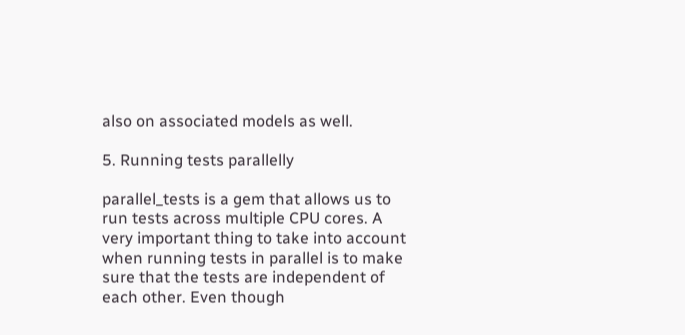also on associated models as well.

5. Running tests parallelly

parallel_tests is a gem that allows us to run tests across multiple CPU cores. A very important thing to take into account when running tests in parallel is to make sure that the tests are independent of each other. Even though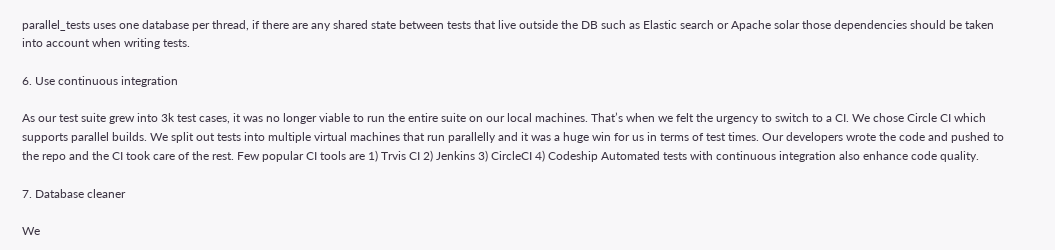parallel_tests uses one database per thread, if there are any shared state between tests that live outside the DB such as Elastic search or Apache solar those dependencies should be taken into account when writing tests.

6. Use continuous integration

As our test suite grew into 3k test cases, it was no longer viable to run the entire suite on our local machines. That’s when we felt the urgency to switch to a CI. We chose Circle CI which supports parallel builds. We split out tests into multiple virtual machines that run parallelly and it was a huge win for us in terms of test times. Our developers wrote the code and pushed to the repo and the CI took care of the rest. Few popular CI tools are 1) Trvis CI 2) Jenkins 3) CircleCI 4) Codeship Automated tests with continuous integration also enhance code quality.

7. Database cleaner

We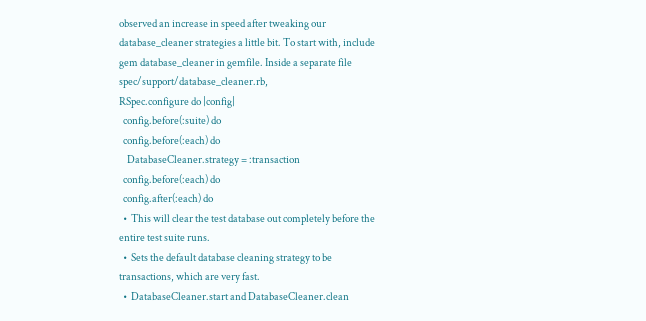observed an increase in speed after tweaking our database_cleaner strategies a little bit. To start with, include gem database_cleaner in gemfile. Inside a separate file spec/support/database_cleaner.rb,
RSpec.configure do |config|
  config.before(:suite) do
  config.before(:each) do
    DatabaseCleaner.strategy = :transaction
  config.before(:each) do
  config.after(:each) do
  •  This will clear the test database out completely before the entire test suite runs.
  •  Sets the default database cleaning strategy to be transactions, which are very fast.
  •  DatabaseCleaner.start and DatabaseCleaner.clean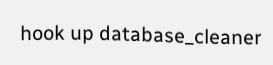hook up database_cleaner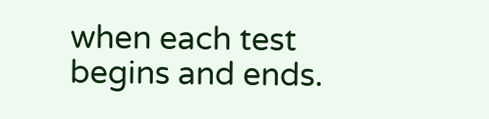when each test begins and ends.